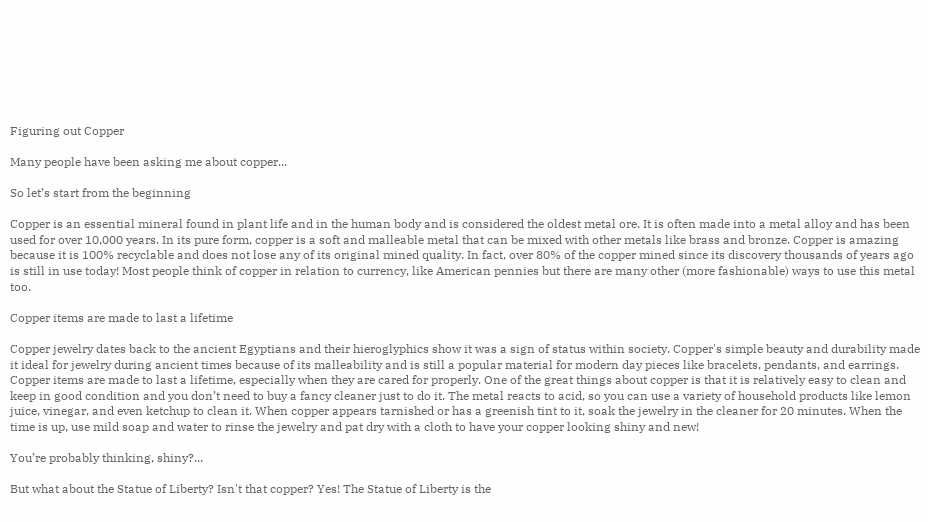Figuring out Copper

Many people have been asking me about copper...

So let’s start from the beginning

Copper is an essential mineral found in plant life and in the human body and is considered the oldest metal ore. It is often made into a metal alloy and has been used for over 10,000 years. In its pure form, copper is a soft and malleable metal that can be mixed with other metals like brass and bronze. Copper is amazing because it is 100% recyclable and does not lose any of its original mined quality. In fact, over 80% of the copper mined since its discovery thousands of years ago is still in use today! Most people think of copper in relation to currency, like American pennies but there are many other (more fashionable) ways to use this metal too.

Copper items are made to last a lifetime

Copper jewelry dates back to the ancient Egyptians and their hieroglyphics show it was a sign of status within society. Copper's simple beauty and durability made it ideal for jewelry during ancient times because of its malleability and is still a popular material for modern day pieces like bracelets, pendants, and earrings. Copper items are made to last a lifetime, especially when they are cared for properly. One of the great things about copper is that it is relatively easy to clean and keep in good condition and you don’t need to buy a fancy cleaner just to do it. The metal reacts to acid, so you can use a variety of household products like lemon juice, vinegar, and even ketchup to clean it. When copper appears tarnished or has a greenish tint to it, soak the jewelry in the cleaner for 20 minutes. When the time is up, use mild soap and water to rinse the jewelry and pat dry with a cloth to have your copper looking shiny and new!

You’re probably thinking, shiny?...

But what about the Statue of Liberty? Isn't that copper? Yes! The Statue of Liberty is the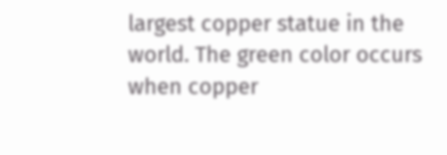largest copper statue in the world. The green color occurs when copper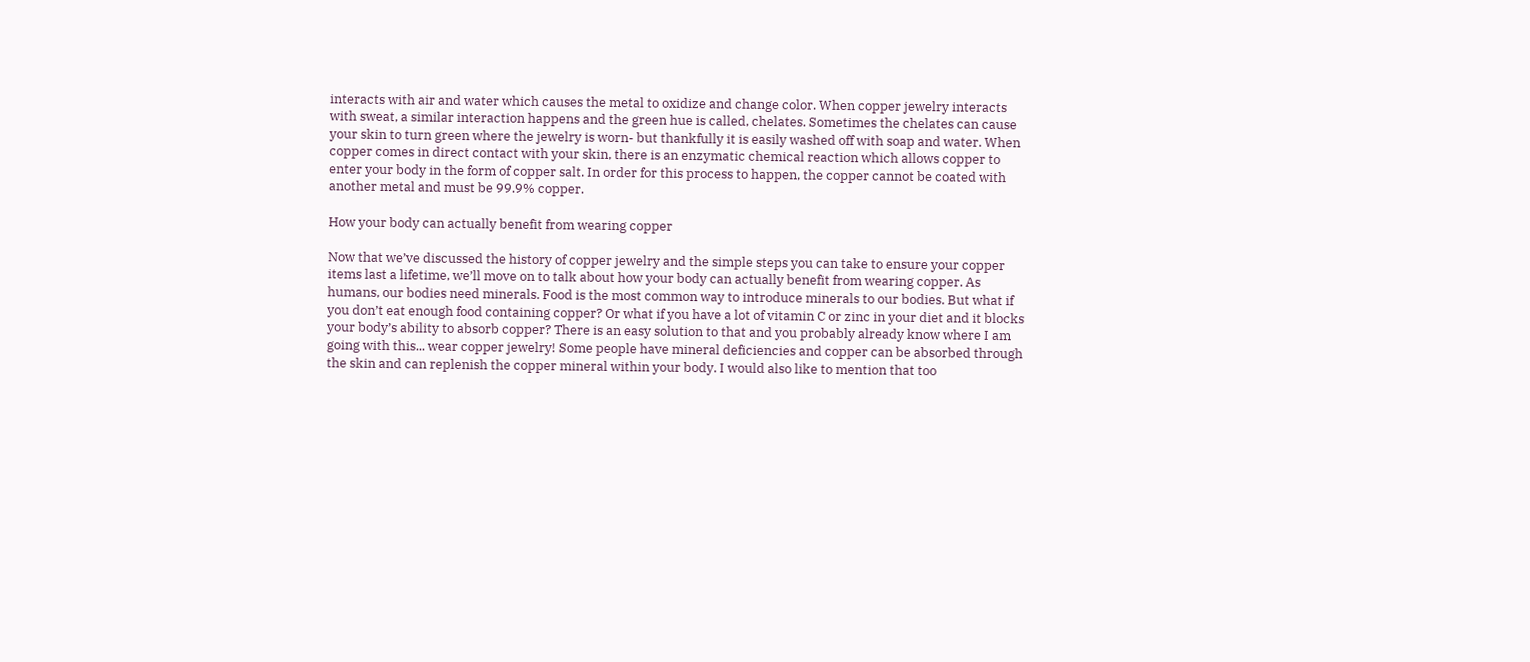interacts with air and water which causes the metal to oxidize and change color. When copper jewelry interacts with sweat, a similar interaction happens and the green hue is called, chelates. Sometimes the chelates can cause your skin to turn green where the jewelry is worn- but thankfully it is easily washed off with soap and water. When copper comes in direct contact with your skin, there is an enzymatic chemical reaction which allows copper to enter your body in the form of copper salt. In order for this process to happen, the copper cannot be coated with another metal and must be 99.9% copper.

How your body can actually benefit from wearing copper

Now that we’ve discussed the history of copper jewelry and the simple steps you can take to ensure your copper items last a lifetime, we’ll move on to talk about how your body can actually benefit from wearing copper. As humans, our bodies need minerals. Food is the most common way to introduce minerals to our bodies. But what if you don’t eat enough food containing copper? Or what if you have a lot of vitamin C or zinc in your diet and it blocks your body’s ability to absorb copper? There is an easy solution to that and you probably already know where I am going with this... wear copper jewelry! Some people have mineral deficiencies and copper can be absorbed through the skin and can replenish the copper mineral within your body. I would also like to mention that too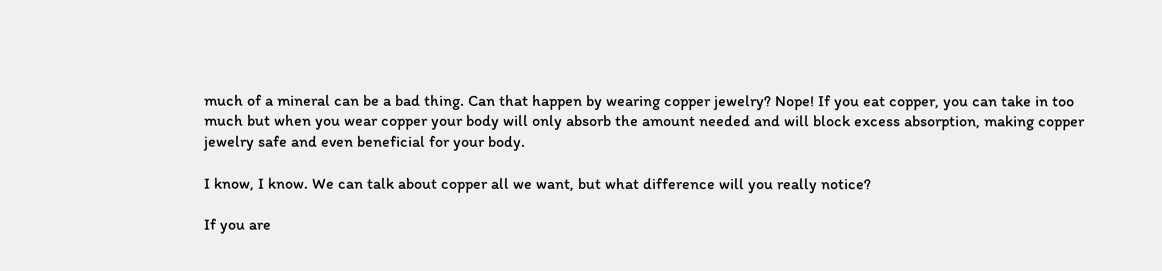much of a mineral can be a bad thing. Can that happen by wearing copper jewelry? Nope! If you eat copper, you can take in too much but when you wear copper your body will only absorb the amount needed and will block excess absorption, making copper jewelry safe and even beneficial for your body.

I know, I know. We can talk about copper all we want, but what difference will you really notice?

If you are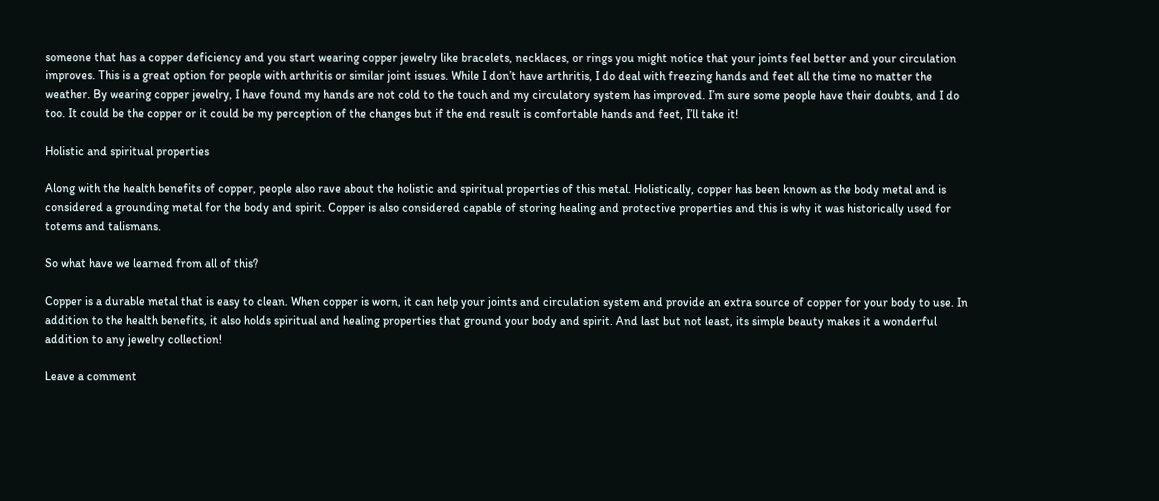someone that has a copper deficiency and you start wearing copper jewelry like bracelets, necklaces, or rings you might notice that your joints feel better and your circulation improves. This is a great option for people with arthritis or similar joint issues. While I don’t have arthritis, I do deal with freezing hands and feet all the time no matter the weather. By wearing copper jewelry, I have found my hands are not cold to the touch and my circulatory system has improved. I’m sure some people have their doubts, and I do too. It could be the copper or it could be my perception of the changes but if the end result is comfortable hands and feet, I’ll take it!

Holistic and spiritual properties

Along with the health benefits of copper, people also rave about the holistic and spiritual properties of this metal. Holistically, copper has been known as the body metal and is considered a grounding metal for the body and spirit. Copper is also considered capable of storing healing and protective properties and this is why it was historically used for totems and talismans.

So what have we learned from all of this?

Copper is a durable metal that is easy to clean. When copper is worn, it can help your joints and circulation system and provide an extra source of copper for your body to use. In addition to the health benefits, it also holds spiritual and healing properties that ground your body and spirit. And last but not least, its simple beauty makes it a wonderful addition to any jewelry collection!

Leave a comment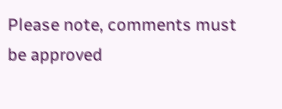Please note, comments must be approved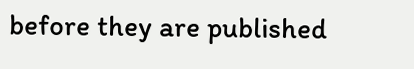before they are published